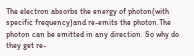The electron absorbs the energy of photon(with specific frequency)and re-emits the photon.The photon can be emitted in any direction. So why do they get re-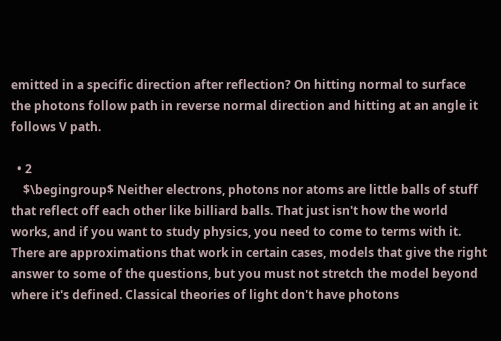emitted in a specific direction after reflection? On hitting normal to surface the photons follow path in reverse normal direction and hitting at an angle it follows V path.

  • 2
    $\begingroup$ Neither electrons, photons nor atoms are little balls of stuff that reflect off each other like billiard balls. That just isn't how the world works, and if you want to study physics, you need to come to terms with it. There are approximations that work in certain cases, models that give the right answer to some of the questions, but you must not stretch the model beyond where it's defined. Classical theories of light don't have photons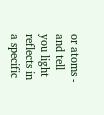or atoms - and tell you light reflects in a specific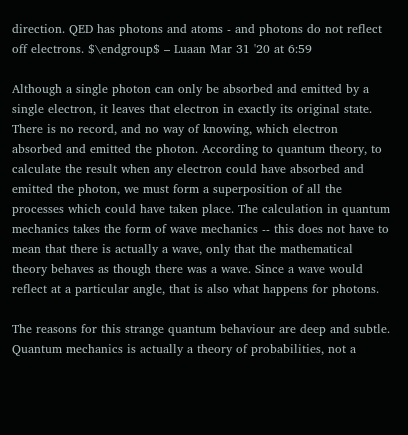direction. QED has photons and atoms - and photons do not reflect off electrons. $\endgroup$ – Luaan Mar 31 '20 at 6:59

Although a single photon can only be absorbed and emitted by a single electron, it leaves that electron in exactly its original state. There is no record, and no way of knowing, which electron absorbed and emitted the photon. According to quantum theory, to calculate the result when any electron could have absorbed and emitted the photon, we must form a superposition of all the processes which could have taken place. The calculation in quantum mechanics takes the form of wave mechanics -- this does not have to mean that there is actually a wave, only that the mathematical theory behaves as though there was a wave. Since a wave would reflect at a particular angle, that is also what happens for photons.

The reasons for this strange quantum behaviour are deep and subtle. Quantum mechanics is actually a theory of probabilities, not a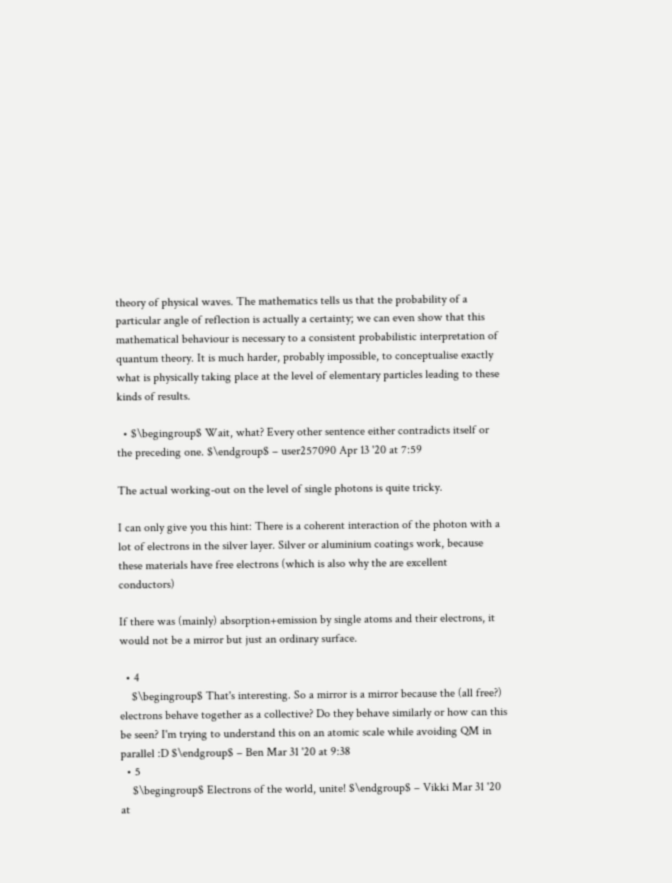theory of physical waves. The mathematics tells us that the probability of a particular angle of reflection is actually a certainty; we can even show that this mathematical behaviour is necessary to a consistent probabilistic interpretation of quantum theory. It is much harder, probably impossible, to conceptualise exactly what is physically taking place at the level of elementary particles leading to these kinds of results.

  • $\begingroup$ Wait, what? Every other sentence either contradicts itself or the preceding one. $\endgroup$ – user257090 Apr 13 '20 at 7:59

The actual working-out on the level of single photons is quite tricky.

I can only give you this hint: There is a coherent interaction of the photon with a lot of electrons in the silver layer. Silver or aluminium coatings work, because these materials have free electrons (which is also why the are excellent conductors)

If there was (mainly) absorption+emission by single atoms and their electrons, it would not be a mirror but just an ordinary surface.

  • 4
    $\begingroup$ That's interesting. So a mirror is a mirror because the (all free?) electrons behave together as a collective? Do they behave similarly or how can this be seen? I'm trying to understand this on an atomic scale while avoiding QM in parallel :D $\endgroup$ – Ben Mar 31 '20 at 9:38
  • 5
    $\begingroup$ Electrons of the world, unite! $\endgroup$ – Vikki Mar 31 '20 at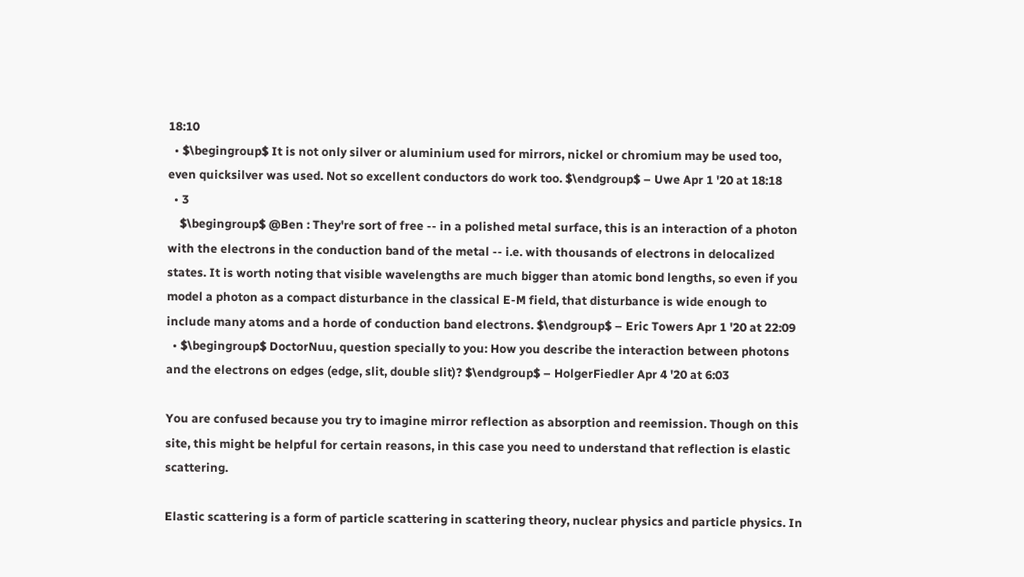18:10
  • $\begingroup$ It is not only silver or aluminium used for mirrors, nickel or chromium may be used too, even quicksilver was used. Not so excellent conductors do work too. $\endgroup$ – Uwe Apr 1 '20 at 18:18
  • 3
    $\begingroup$ @Ben : They're sort of free -- in a polished metal surface, this is an interaction of a photon with the electrons in the conduction band of the metal -- i.e. with thousands of electrons in delocalized states. It is worth noting that visible wavelengths are much bigger than atomic bond lengths, so even if you model a photon as a compact disturbance in the classical E-M field, that disturbance is wide enough to include many atoms and a horde of conduction band electrons. $\endgroup$ – Eric Towers Apr 1 '20 at 22:09
  • $\begingroup$ DoctorNuu, question specially to you: How you describe the interaction between photons and the electrons on edges (edge, slit, double slit)? $\endgroup$ – HolgerFiedler Apr 4 '20 at 6:03

You are confused because you try to imagine mirror reflection as absorption and reemission. Though on this site, this might be helpful for certain reasons, in this case you need to understand that reflection is elastic scattering.

Elastic scattering is a form of particle scattering in scattering theory, nuclear physics and particle physics. In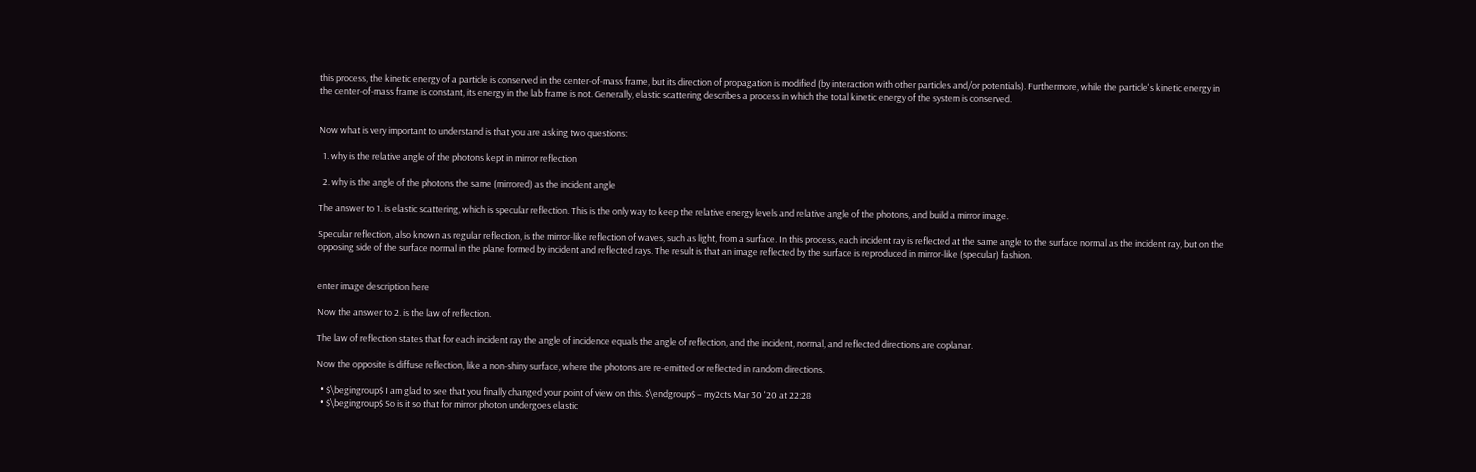this process, the kinetic energy of a particle is conserved in the center-of-mass frame, but its direction of propagation is modified (by interaction with other particles and/or potentials). Furthermore, while the particle's kinetic energy in the center-of-mass frame is constant, its energy in the lab frame is not. Generally, elastic scattering describes a process in which the total kinetic energy of the system is conserved.


Now what is very important to understand is that you are asking two questions:

  1. why is the relative angle of the photons kept in mirror reflection

  2. why is the angle of the photons the same (mirrored) as the incident angle

The answer to 1. is elastic scattering, which is specular reflection. This is the only way to keep the relative energy levels and relative angle of the photons, and build a mirror image.

Specular reflection, also known as regular reflection, is the mirror-like reflection of waves, such as light, from a surface. In this process, each incident ray is reflected at the same angle to the surface normal as the incident ray, but on the opposing side of the surface normal in the plane formed by incident and reflected rays. The result is that an image reflected by the surface is reproduced in mirror-like (specular) fashion.


enter image description here

Now the answer to 2. is the law of reflection.

The law of reflection states that for each incident ray the angle of incidence equals the angle of reflection, and the incident, normal, and reflected directions are coplanar.

Now the opposite is diffuse reflection, like a non-shiny surface, where the photons are re-emitted or reflected in random directions.

  • $\begingroup$ I am glad to see that you finally changed your point of view on this. $\endgroup$ – my2cts Mar 30 '20 at 22:28
  • $\begingroup$ So is it so that for mirror photon undergoes elastic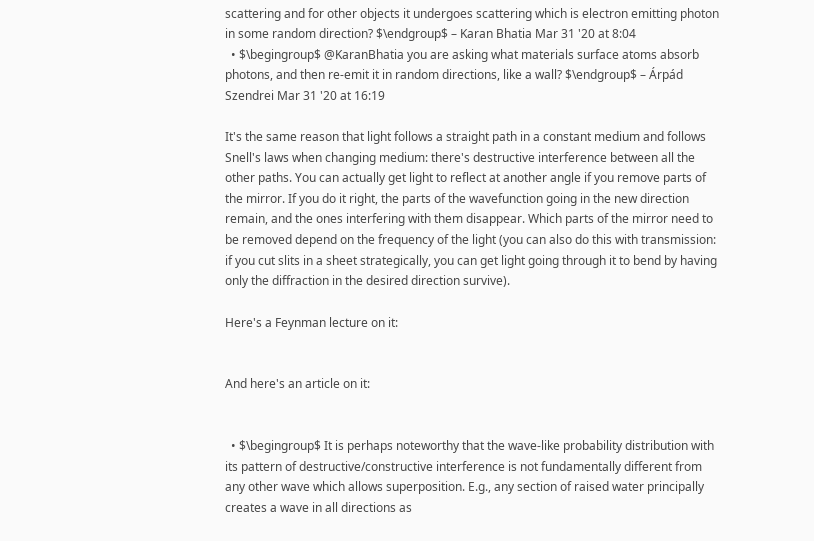scattering and for other objects it undergoes scattering which is electron emitting photon in some random direction? $\endgroup$ – Karan Bhatia Mar 31 '20 at 8:04
  • $\begingroup$ @KaranBhatia you are asking what materials surface atoms absorb photons, and then re-emit it in random directions, like a wall? $\endgroup$ – Árpád Szendrei Mar 31 '20 at 16:19

It's the same reason that light follows a straight path in a constant medium and follows Snell's laws when changing medium: there's destructive interference between all the other paths. You can actually get light to reflect at another angle if you remove parts of the mirror. If you do it right, the parts of the wavefunction going in the new direction remain, and the ones interfering with them disappear. Which parts of the mirror need to be removed depend on the frequency of the light (you can also do this with transmission: if you cut slits in a sheet strategically, you can get light going through it to bend by having only the diffraction in the desired direction survive).

Here's a Feynman lecture on it:


And here's an article on it:


  • $\begingroup$ It is perhaps noteworthy that the wave-like probability distribution with its pattern of destructive/constructive interference is not fundamentally different from any other wave which allows superposition. E.g., any section of raised water principally creates a wave in all directions as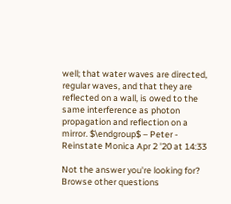well; that water waves are directed, regular waves, and that they are reflected on a wall, is owed to the same interference as photon propagation and reflection on a mirror. $\endgroup$ – Peter - Reinstate Monica Apr 2 '20 at 14:33

Not the answer you're looking for? Browse other questions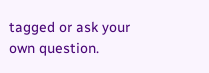tagged or ask your own question.